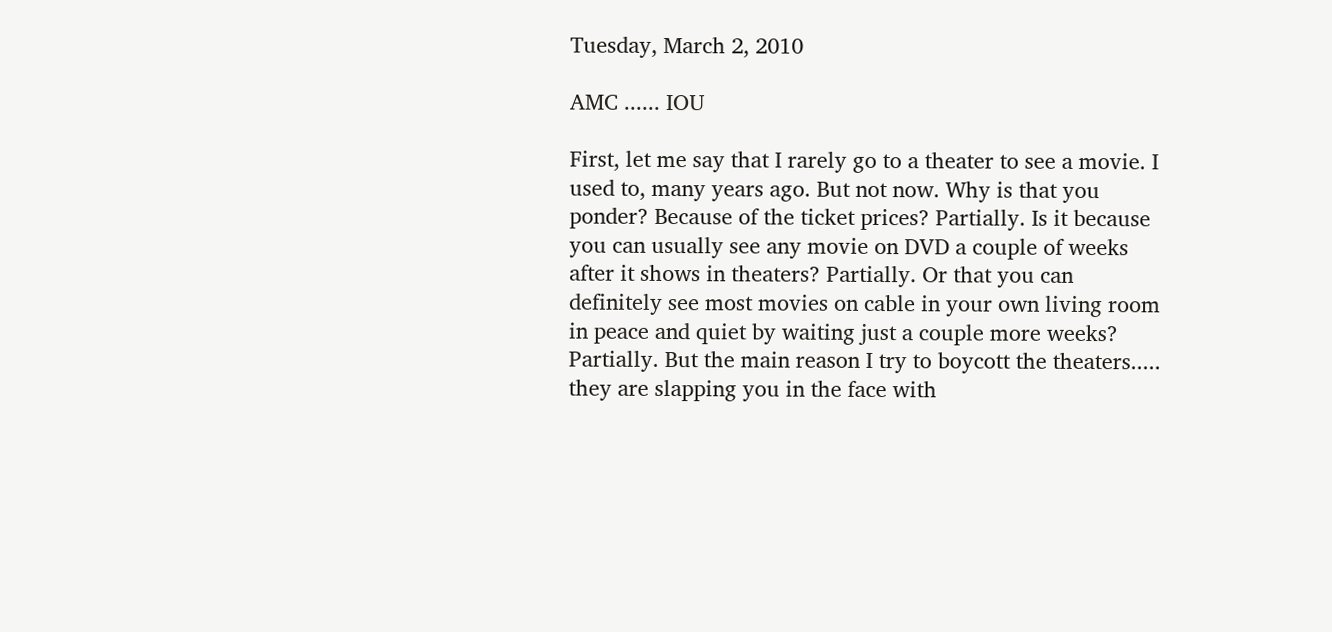Tuesday, March 2, 2010

AMC ...... IOU

First, let me say that I rarely go to a theater to see a movie. I used to, many years ago. But not now. Why is that you ponder? Because of the ticket prices? Partially. Is it because you can usually see any movie on DVD a couple of weeks after it shows in theaters? Partially. Or that you can definitely see most movies on cable in your own living room in peace and quiet by waiting just a couple more weeks? Partially. But the main reason I try to boycott the theaters..... they are slapping you in the face with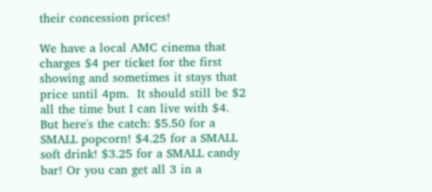their concession prices!

We have a local AMC cinema that charges $4 per ticket for the first showing and sometimes it stays that price until 4pm.  It should still be $2 all the time but I can live with $4. But here's the catch: $5.50 for a SMALL popcorn! $4.25 for a SMALL soft drink! $3.25 for a SMALL candy bar! Or you can get all 3 in a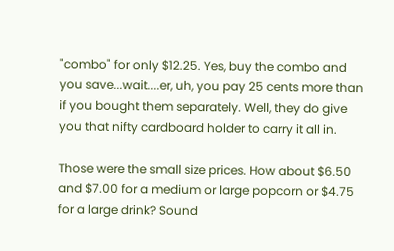"combo" for only $12.25. Yes, buy the combo and you save...wait....er, uh, you pay 25 cents more than if you bought them separately. Well, they do give you that nifty cardboard holder to carry it all in.

Those were the small size prices. How about $6.50 and $7.00 for a medium or large popcorn or $4.75 for a large drink? Sound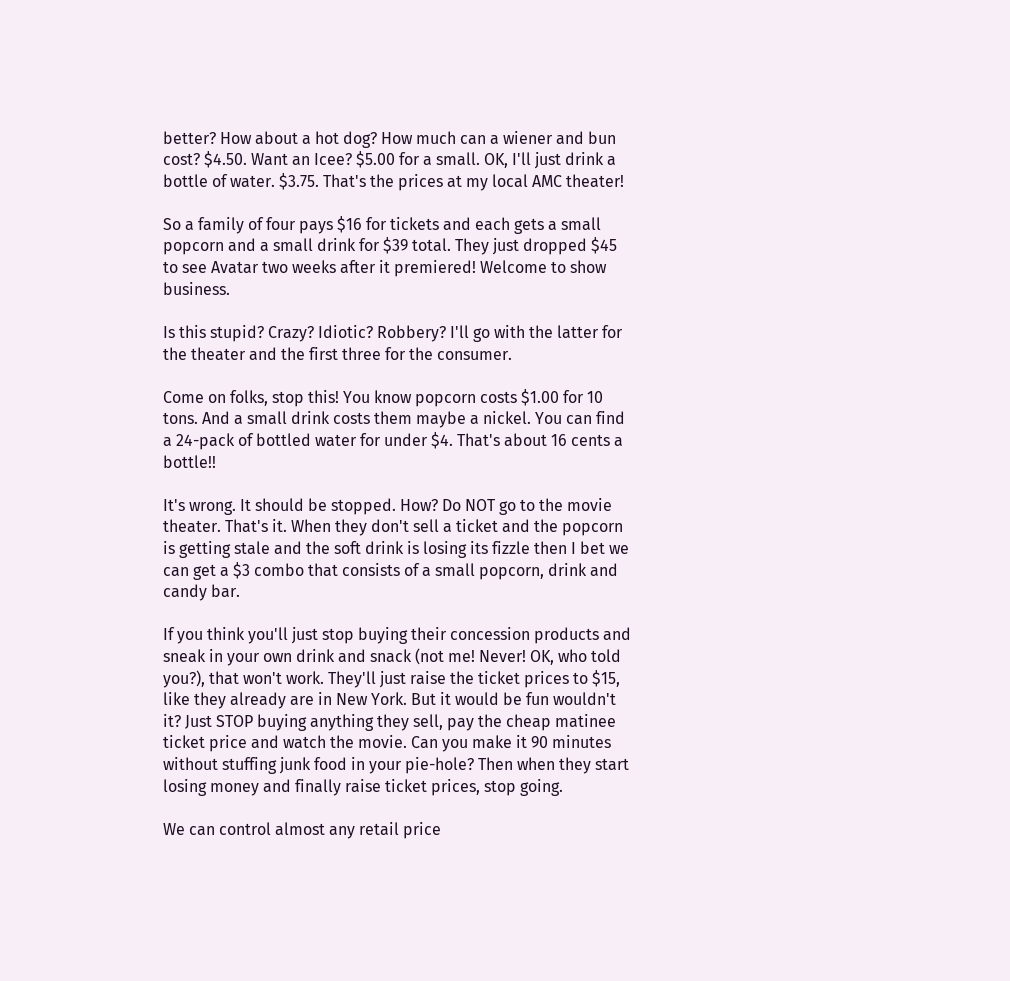better? How about a hot dog? How much can a wiener and bun cost? $4.50. Want an Icee? $5.00 for a small. OK, I'll just drink a bottle of water. $3.75. That's the prices at my local AMC theater!

So a family of four pays $16 for tickets and each gets a small popcorn and a small drink for $39 total. They just dropped $45 to see Avatar two weeks after it premiered! Welcome to show business.

Is this stupid? Crazy? Idiotic? Robbery? I'll go with the latter for the theater and the first three for the consumer.

Come on folks, stop this! You know popcorn costs $1.00 for 10 tons. And a small drink costs them maybe a nickel. You can find a 24-pack of bottled water for under $4. That's about 16 cents a bottle!!

It's wrong. It should be stopped. How? Do NOT go to the movie theater. That's it. When they don't sell a ticket and the popcorn is getting stale and the soft drink is losing its fizzle then I bet we can get a $3 combo that consists of a small popcorn, drink and candy bar.

If you think you'll just stop buying their concession products and sneak in your own drink and snack (not me! Never! OK, who told you?), that won't work. They'll just raise the ticket prices to $15, like they already are in New York. But it would be fun wouldn't it? Just STOP buying anything they sell, pay the cheap matinee ticket price and watch the movie. Can you make it 90 minutes without stuffing junk food in your pie-hole? Then when they start losing money and finally raise ticket prices, stop going.

We can control almost any retail price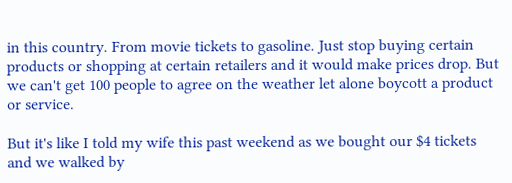in this country. From movie tickets to gasoline. Just stop buying certain products or shopping at certain retailers and it would make prices drop. But we can't get 100 people to agree on the weather let alone boycott a product or service.

But it's like I told my wife this past weekend as we bought our $4 tickets and we walked by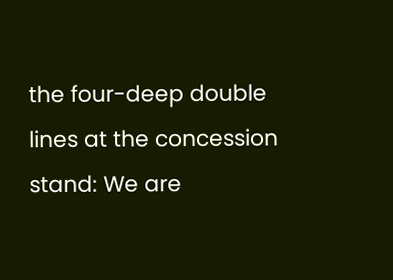the four-deep double lines at the concession stand: We are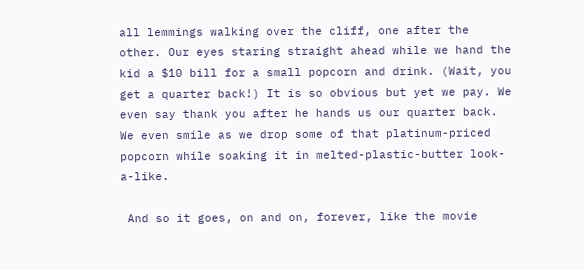all lemmings walking over the cliff, one after the other. Our eyes staring straight ahead while we hand the kid a $10 bill for a small popcorn and drink. (Wait, you get a quarter back!) It is so obvious but yet we pay. We even say thank you after he hands us our quarter back. We even smile as we drop some of that platinum-priced popcorn while soaking it in melted-plastic-butter look-a-like.

 And so it goes, on and on, forever, like the movie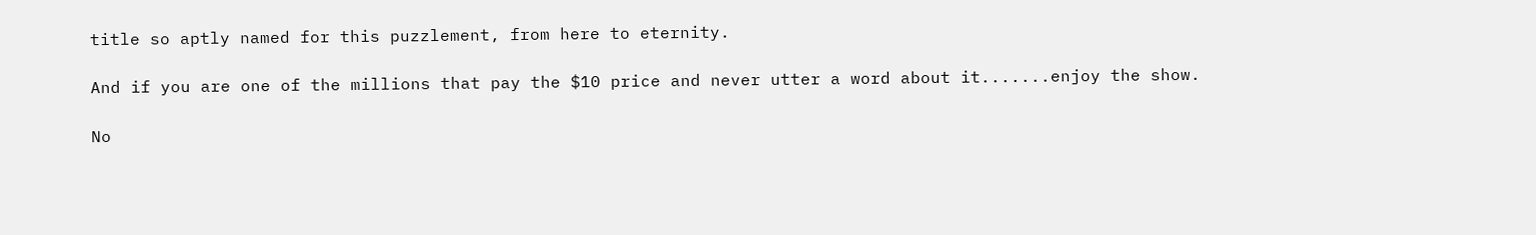title so aptly named for this puzzlement, from here to eternity.

And if you are one of the millions that pay the $10 price and never utter a word about it.......enjoy the show.

No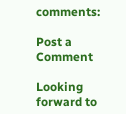comments:

Post a Comment

Looking forward to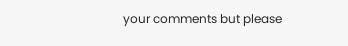your comments but please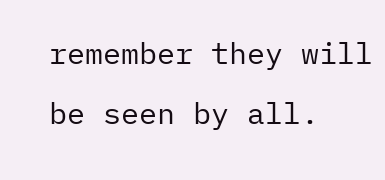remember they will be seen by all.